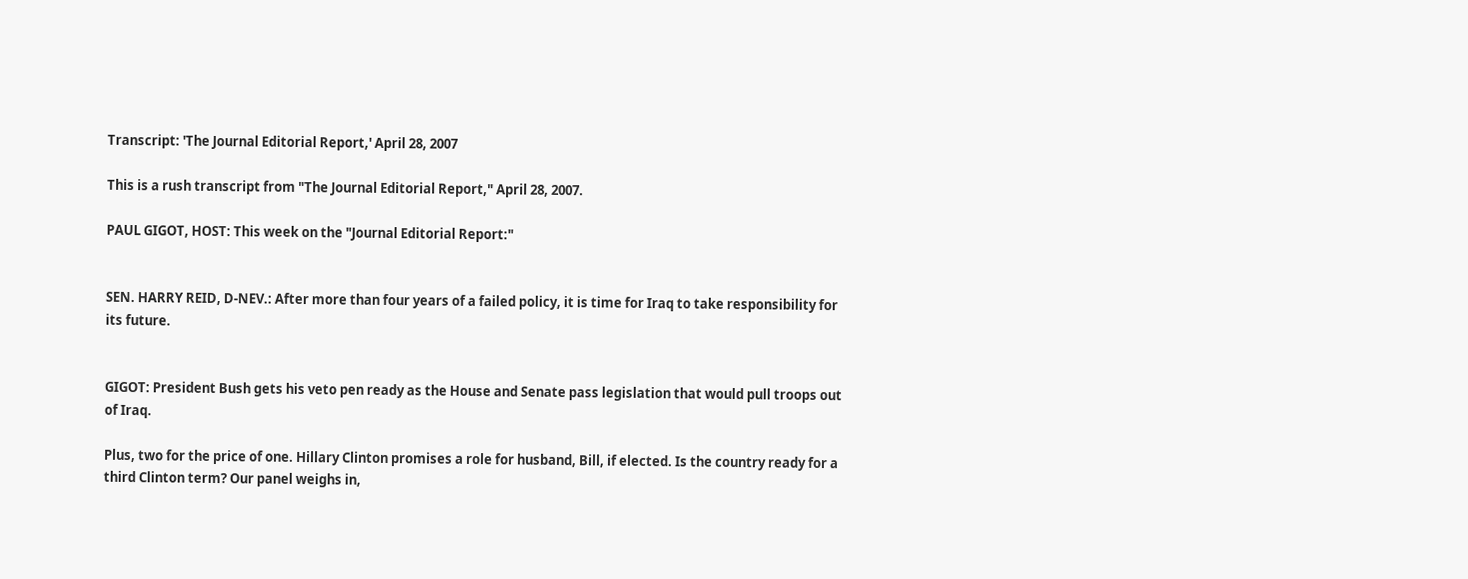Transcript: 'The Journal Editorial Report,' April 28, 2007

This is a rush transcript from "The Journal Editorial Report," April 28, 2007.

PAUL GIGOT, HOST: This week on the "Journal Editorial Report:"


SEN. HARRY REID, D-NEV.: After more than four years of a failed policy, it is time for Iraq to take responsibility for its future.


GIGOT: President Bush gets his veto pen ready as the House and Senate pass legislation that would pull troops out of Iraq.

Plus, two for the price of one. Hillary Clinton promises a role for husband, Bill, if elected. Is the country ready for a third Clinton term? Our panel weighs in,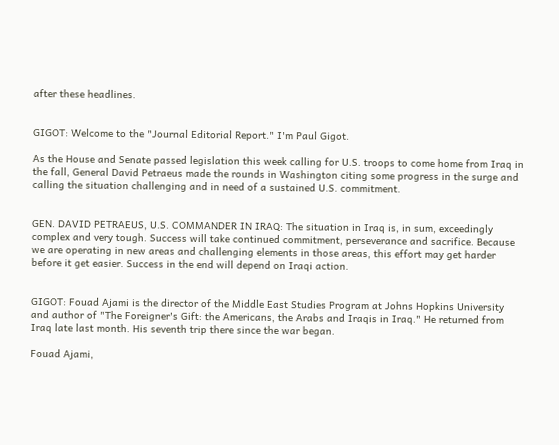after these headlines.


GIGOT: Welcome to the "Journal Editorial Report." I'm Paul Gigot.

As the House and Senate passed legislation this week calling for U.S. troops to come home from Iraq in the fall, General David Petraeus made the rounds in Washington citing some progress in the surge and calling the situation challenging and in need of a sustained U.S. commitment.


GEN. DAVID PETRAEUS, U.S. COMMANDER IN IRAQ: The situation in Iraq is, in sum, exceedingly complex and very tough. Success will take continued commitment, perseverance and sacrifice. Because we are operating in new areas and challenging elements in those areas, this effort may get harder before it get easier. Success in the end will depend on Iraqi action.


GIGOT: Fouad Ajami is the director of the Middle East Studies Program at Johns Hopkins University and author of "The Foreigner's Gift: the Americans, the Arabs and Iraqis in Iraq." He returned from Iraq late last month. His seventh trip there since the war began.

Fouad Ajami,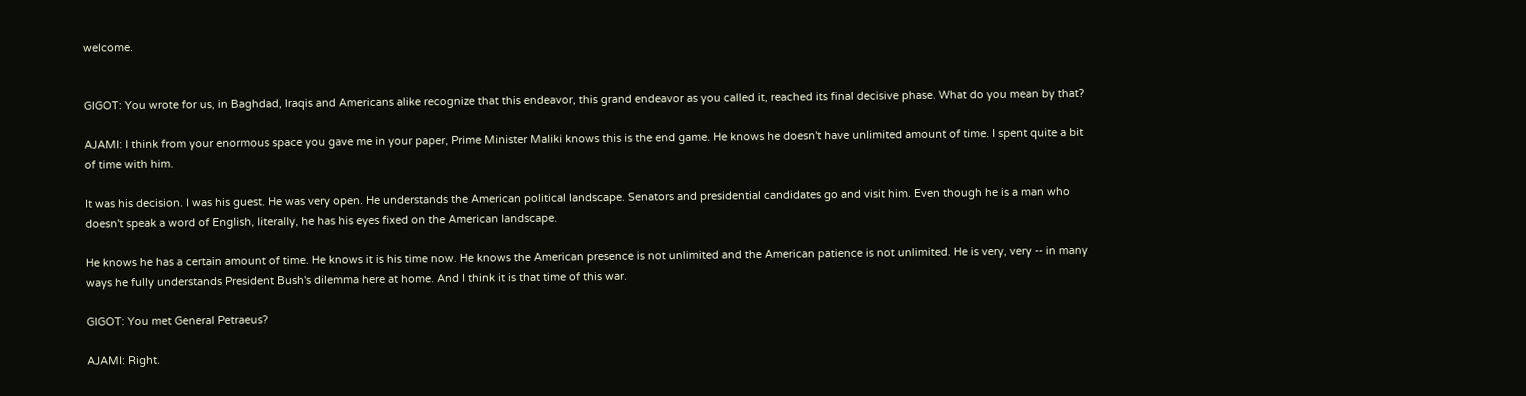welcome.


GIGOT: You wrote for us, in Baghdad, Iraqis and Americans alike recognize that this endeavor, this grand endeavor as you called it, reached its final decisive phase. What do you mean by that?

AJAMI: I think from your enormous space you gave me in your paper, Prime Minister Maliki knows this is the end game. He knows he doesn't have unlimited amount of time. I spent quite a bit of time with him.

It was his decision. I was his guest. He was very open. He understands the American political landscape. Senators and presidential candidates go and visit him. Even though he is a man who doesn't speak a word of English, literally, he has his eyes fixed on the American landscape.

He knows he has a certain amount of time. He knows it is his time now. He knows the American presence is not unlimited and the American patience is not unlimited. He is very, very -- in many ways he fully understands President Bush's dilemma here at home. And I think it is that time of this war.

GIGOT: You met General Petraeus?

AJAMI: Right.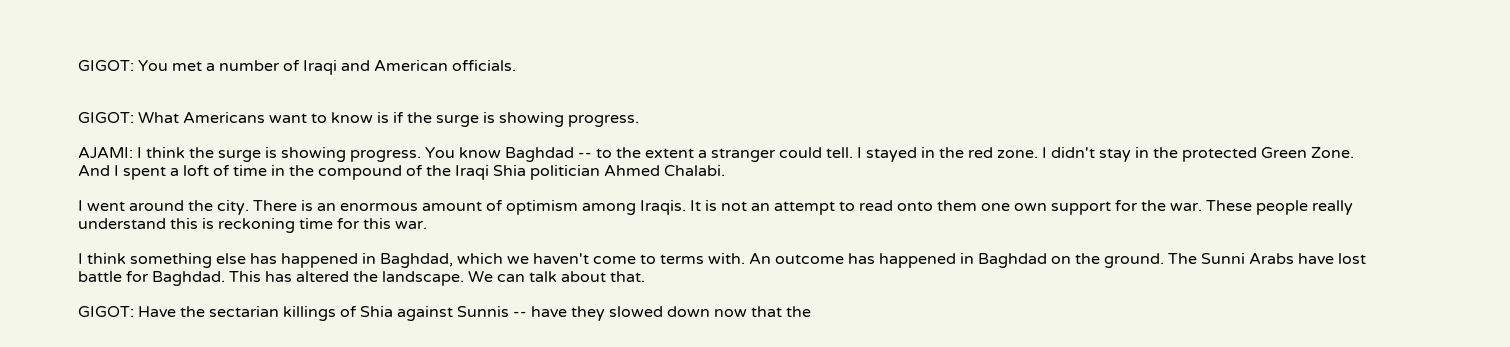GIGOT: You met a number of Iraqi and American officials.


GIGOT: What Americans want to know is if the surge is showing progress.

AJAMI: I think the surge is showing progress. You know Baghdad -- to the extent a stranger could tell. I stayed in the red zone. I didn't stay in the protected Green Zone. And I spent a loft of time in the compound of the Iraqi Shia politician Ahmed Chalabi.

I went around the city. There is an enormous amount of optimism among Iraqis. It is not an attempt to read onto them one own support for the war. These people really understand this is reckoning time for this war.

I think something else has happened in Baghdad, which we haven't come to terms with. An outcome has happened in Baghdad on the ground. The Sunni Arabs have lost battle for Baghdad. This has altered the landscape. We can talk about that.

GIGOT: Have the sectarian killings of Shia against Sunnis -- have they slowed down now that the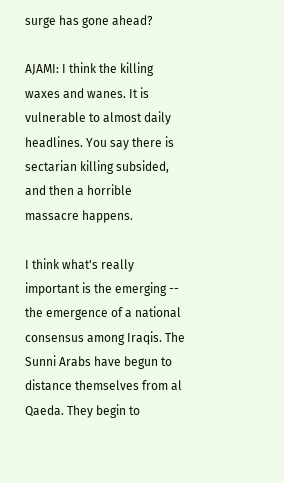surge has gone ahead?

AJAMI: I think the killing waxes and wanes. It is vulnerable to almost daily headlines. You say there is sectarian killing subsided, and then a horrible massacre happens.

I think what's really important is the emerging -- the emergence of a national consensus among Iraqis. The Sunni Arabs have begun to distance themselves from al Qaeda. They begin to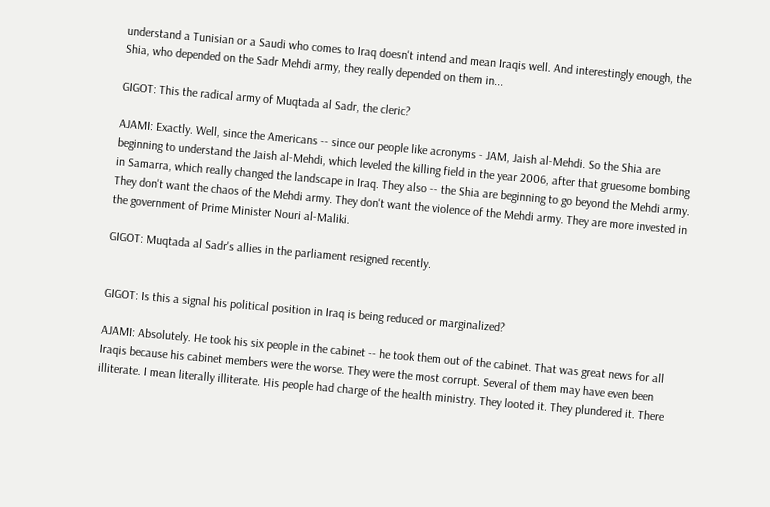understand a Tunisian or a Saudi who comes to Iraq doesn't intend and mean Iraqis well. And interestingly enough, the Shia, who depended on the Sadr Mehdi army, they really depended on them in...

GIGOT: This the radical army of Muqtada al Sadr, the cleric?

AJAMI: Exactly. Well, since the Americans -- since our people like acronyms - JAM, Jaish al-Mehdi. So the Shia are beginning to understand the Jaish al-Mehdi, which leveled the killing field in the year 2006, after that gruesome bombing in Samarra, which really changed the landscape in Iraq. They also -- the Shia are beginning to go beyond the Mehdi army. They don't want the chaos of the Mehdi army. They don't want the violence of the Mehdi army. They are more invested in the government of Prime Minister Nouri al-Maliki.

GIGOT: Muqtada al Sadr's allies in the parliament resigned recently.


GIGOT: Is this a signal his political position in Iraq is being reduced or marginalized?

AJAMI: Absolutely. He took his six people in the cabinet -- he took them out of the cabinet. That was great news for all Iraqis because his cabinet members were the worse. They were the most corrupt. Several of them may have even been illiterate. I mean literally illiterate. His people had charge of the health ministry. They looted it. They plundered it. There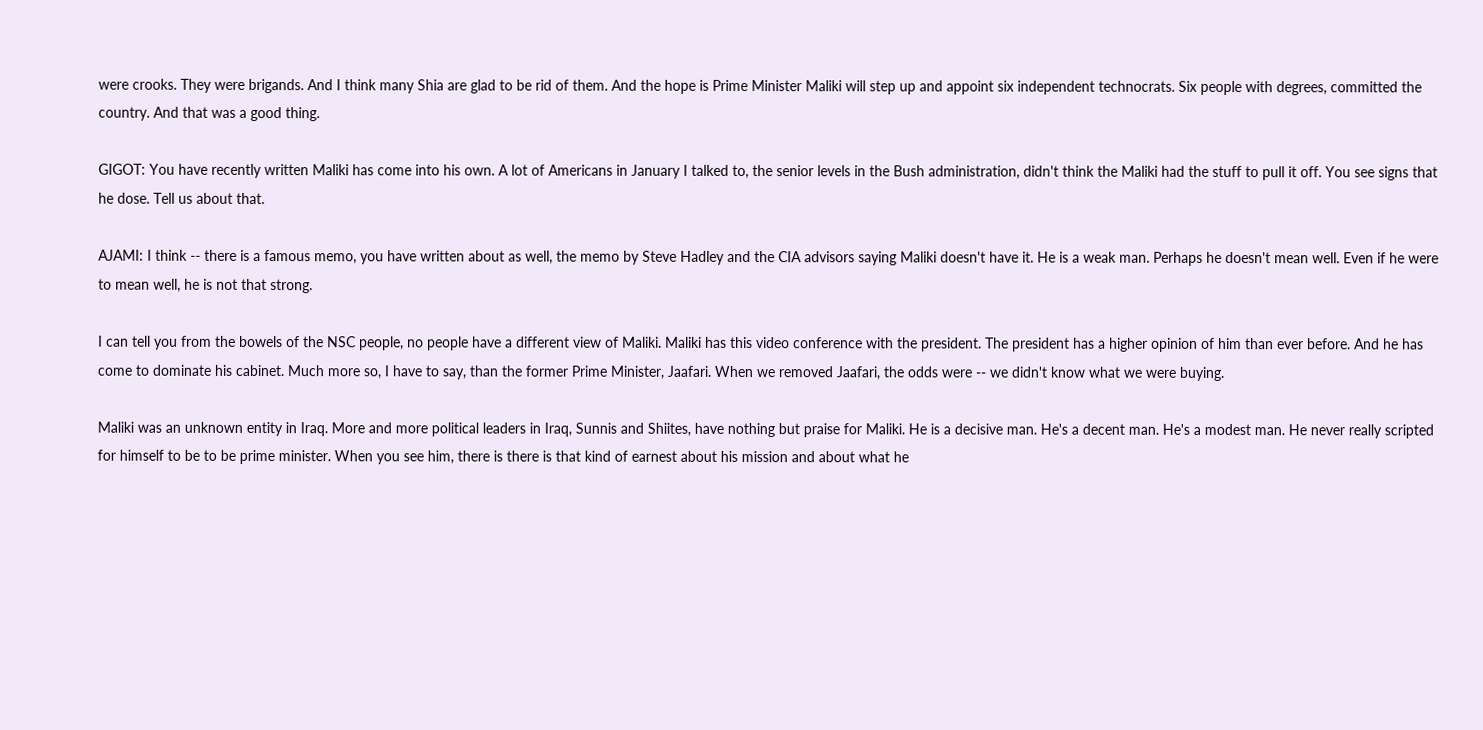were crooks. They were brigands. And I think many Shia are glad to be rid of them. And the hope is Prime Minister Maliki will step up and appoint six independent technocrats. Six people with degrees, committed the country. And that was a good thing.

GIGOT: You have recently written Maliki has come into his own. A lot of Americans in January I talked to, the senior levels in the Bush administration, didn't think the Maliki had the stuff to pull it off. You see signs that he dose. Tell us about that.

AJAMI: I think -- there is a famous memo, you have written about as well, the memo by Steve Hadley and the CIA advisors saying Maliki doesn't have it. He is a weak man. Perhaps he doesn't mean well. Even if he were to mean well, he is not that strong.

I can tell you from the bowels of the NSC people, no people have a different view of Maliki. Maliki has this video conference with the president. The president has a higher opinion of him than ever before. And he has come to dominate his cabinet. Much more so, I have to say, than the former Prime Minister, Jaafari. When we removed Jaafari, the odds were -- we didn't know what we were buying.

Maliki was an unknown entity in Iraq. More and more political leaders in Iraq, Sunnis and Shiites, have nothing but praise for Maliki. He is a decisive man. He's a decent man. He's a modest man. He never really scripted for himself to be to be prime minister. When you see him, there is there is that kind of earnest about his mission and about what he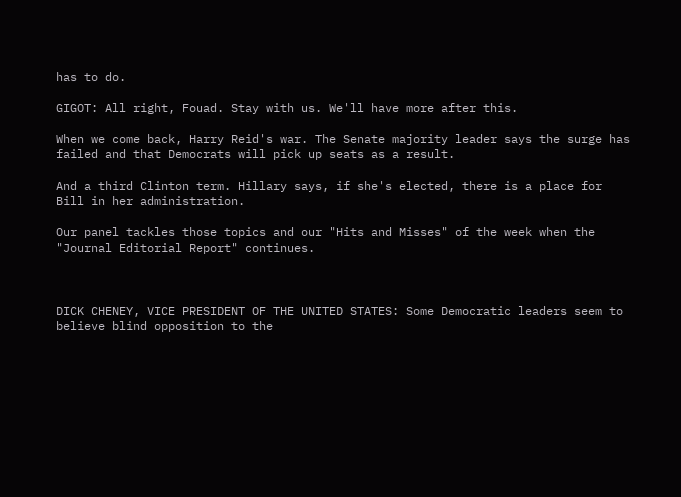has to do.

GIGOT: All right, Fouad. Stay with us. We'll have more after this.

When we come back, Harry Reid's war. The Senate majority leader says the surge has failed and that Democrats will pick up seats as a result.

And a third Clinton term. Hillary says, if she's elected, there is a place for Bill in her administration.

Our panel tackles those topics and our "Hits and Misses" of the week when the "Journal Editorial Report" continues.



DICK CHENEY, VICE PRESIDENT OF THE UNITED STATES: Some Democratic leaders seem to believe blind opposition to the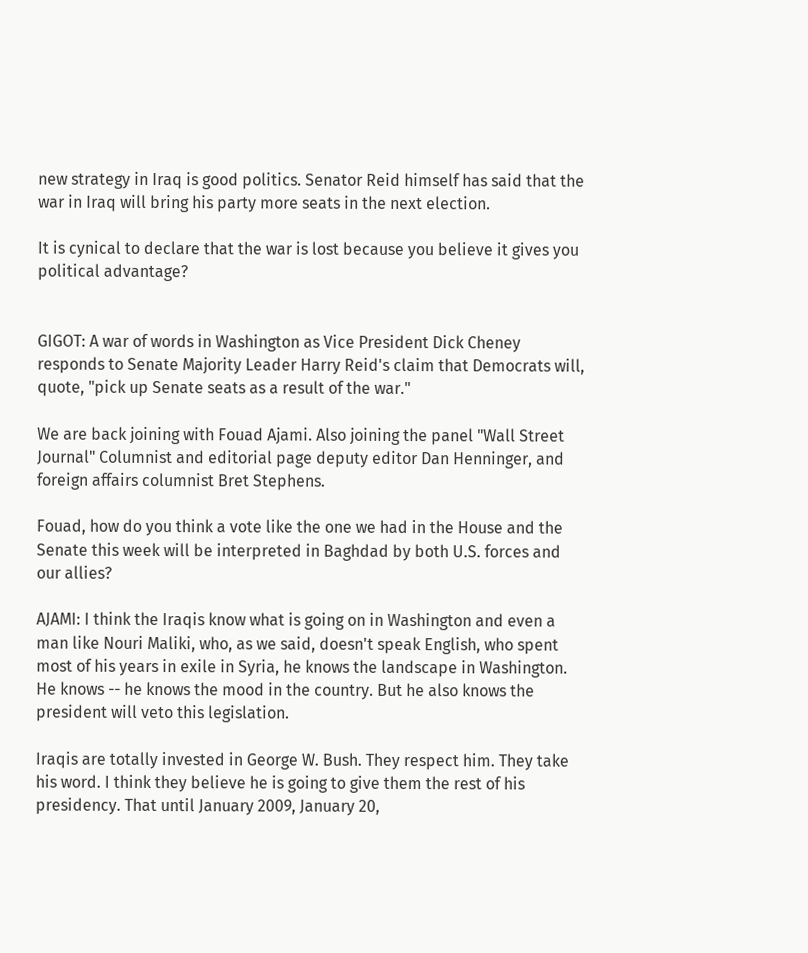new strategy in Iraq is good politics. Senator Reid himself has said that the war in Iraq will bring his party more seats in the next election.

It is cynical to declare that the war is lost because you believe it gives you political advantage?


GIGOT: A war of words in Washington as Vice President Dick Cheney responds to Senate Majority Leader Harry Reid's claim that Democrats will, quote, "pick up Senate seats as a result of the war."

We are back joining with Fouad Ajami. Also joining the panel "Wall Street Journal" Columnist and editorial page deputy editor Dan Henninger, and foreign affairs columnist Bret Stephens.

Fouad, how do you think a vote like the one we had in the House and the Senate this week will be interpreted in Baghdad by both U.S. forces and our allies?

AJAMI: I think the Iraqis know what is going on in Washington and even a man like Nouri Maliki, who, as we said, doesn't speak English, who spent most of his years in exile in Syria, he knows the landscape in Washington. He knows -- he knows the mood in the country. But he also knows the president will veto this legislation.

Iraqis are totally invested in George W. Bush. They respect him. They take his word. I think they believe he is going to give them the rest of his presidency. That until January 2009, January 20,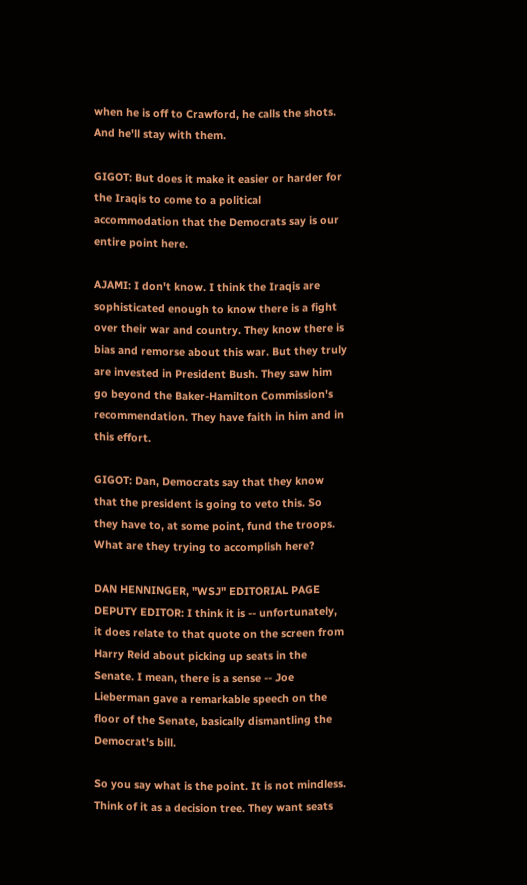when he is off to Crawford, he calls the shots. And he'll stay with them.

GIGOT: But does it make it easier or harder for the Iraqis to come to a political accommodation that the Democrats say is our entire point here.

AJAMI: I don't know. I think the Iraqis are sophisticated enough to know there is a fight over their war and country. They know there is bias and remorse about this war. But they truly are invested in President Bush. They saw him go beyond the Baker-Hamilton Commission's recommendation. They have faith in him and in this effort.

GIGOT: Dan, Democrats say that they know that the president is going to veto this. So they have to, at some point, fund the troops. What are they trying to accomplish here?

DAN HENNINGER, "WSJ" EDITORIAL PAGE DEPUTY EDITOR: I think it is -- unfortunately, it does relate to that quote on the screen from Harry Reid about picking up seats in the Senate. I mean, there is a sense -- Joe Lieberman gave a remarkable speech on the floor of the Senate, basically dismantling the Democrat's bill.

So you say what is the point. It is not mindless. Think of it as a decision tree. They want seats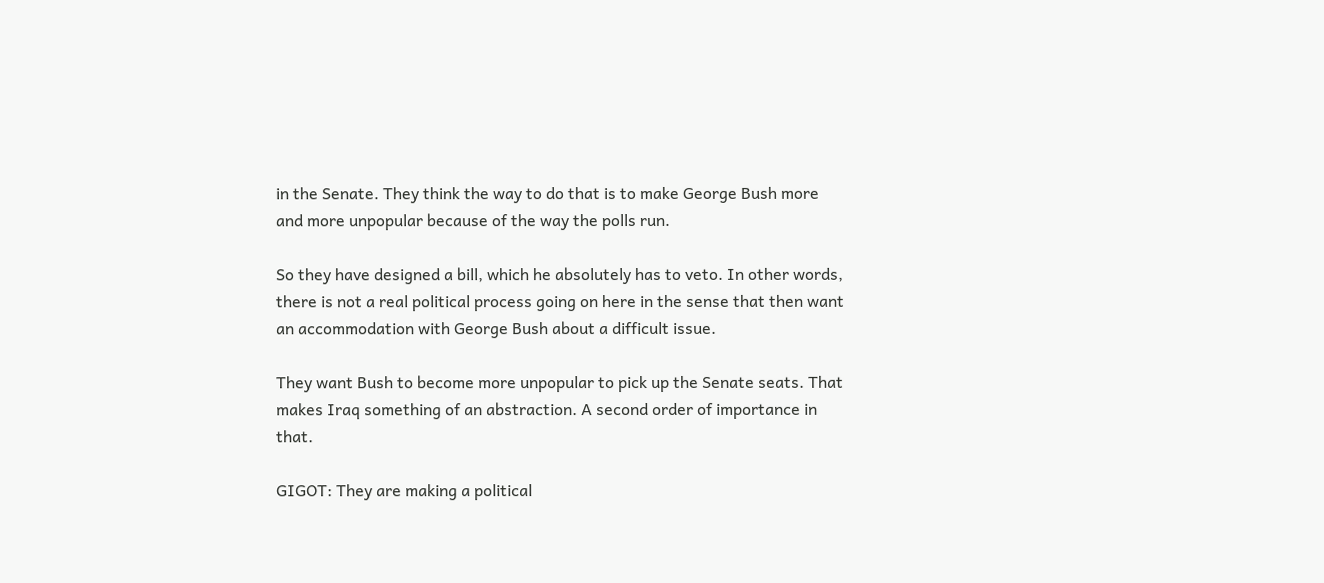in the Senate. They think the way to do that is to make George Bush more and more unpopular because of the way the polls run.

So they have designed a bill, which he absolutely has to veto. In other words, there is not a real political process going on here in the sense that then want an accommodation with George Bush about a difficult issue.

They want Bush to become more unpopular to pick up the Senate seats. That makes Iraq something of an abstraction. A second order of importance in that.

GIGOT: They are making a political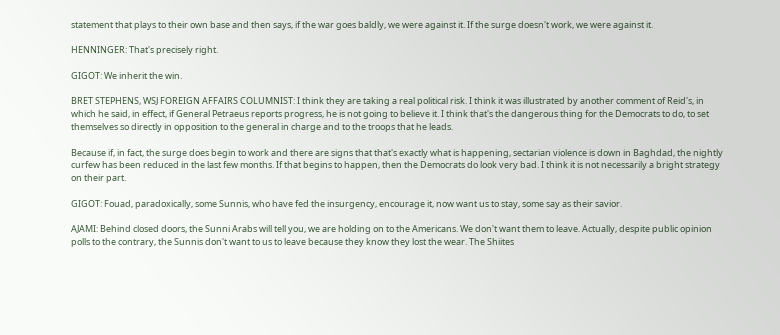statement that plays to their own base and then says, if the war goes baldly, we were against it. If the surge doesn't work, we were against it.

HENNINGER: That's precisely right.

GIGOT: We inherit the win.

BRET STEPHENS, WSJ FOREIGN AFFAIRS COLUMNIST: I think they are taking a real political risk. I think it was illustrated by another comment of Reid's, in which he said, in effect, if General Petraeus reports progress, he is not going to believe it. I think that's the dangerous thing for the Democrats to do, to set themselves so directly in opposition to the general in charge and to the troops that he leads.

Because if, in fact, the surge does begin to work and there are signs that that's exactly what is happening, sectarian violence is down in Baghdad, the nightly curfew has been reduced in the last few months. If that begins to happen, then the Democrats do look very bad. I think it is not necessarily a bright strategy on their part.

GIGOT: Fouad, paradoxically, some Sunnis, who have fed the insurgency, encourage it, now want us to stay, some say as their savior.

AJAMI: Behind closed doors, the Sunni Arabs will tell you, we are holding on to the Americans. We don't want them to leave. Actually, despite public opinion polls to the contrary, the Sunnis don't want to us to leave because they know they lost the wear. The Shiites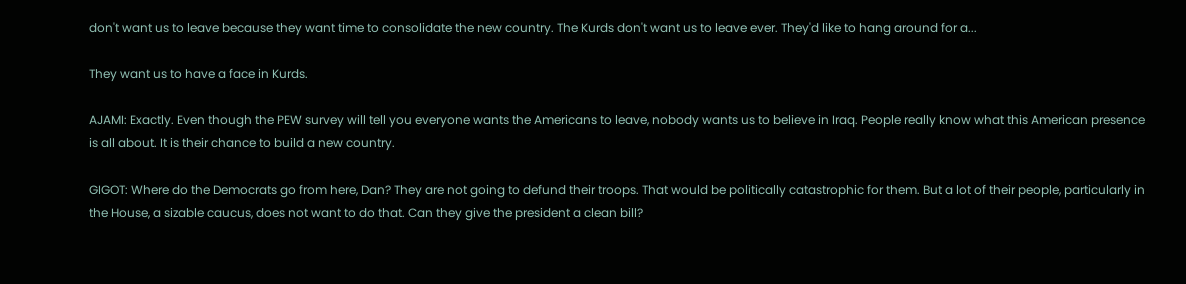don't want us to leave because they want time to consolidate the new country. The Kurds don't want us to leave ever. They'd like to hang around for a...

They want us to have a face in Kurds.

AJAMI: Exactly. Even though the PEW survey will tell you everyone wants the Americans to leave, nobody wants us to believe in Iraq. People really know what this American presence is all about. It is their chance to build a new country.

GIGOT: Where do the Democrats go from here, Dan? They are not going to defund their troops. That would be politically catastrophic for them. But a lot of their people, particularly in the House, a sizable caucus, does not want to do that. Can they give the president a clean bill?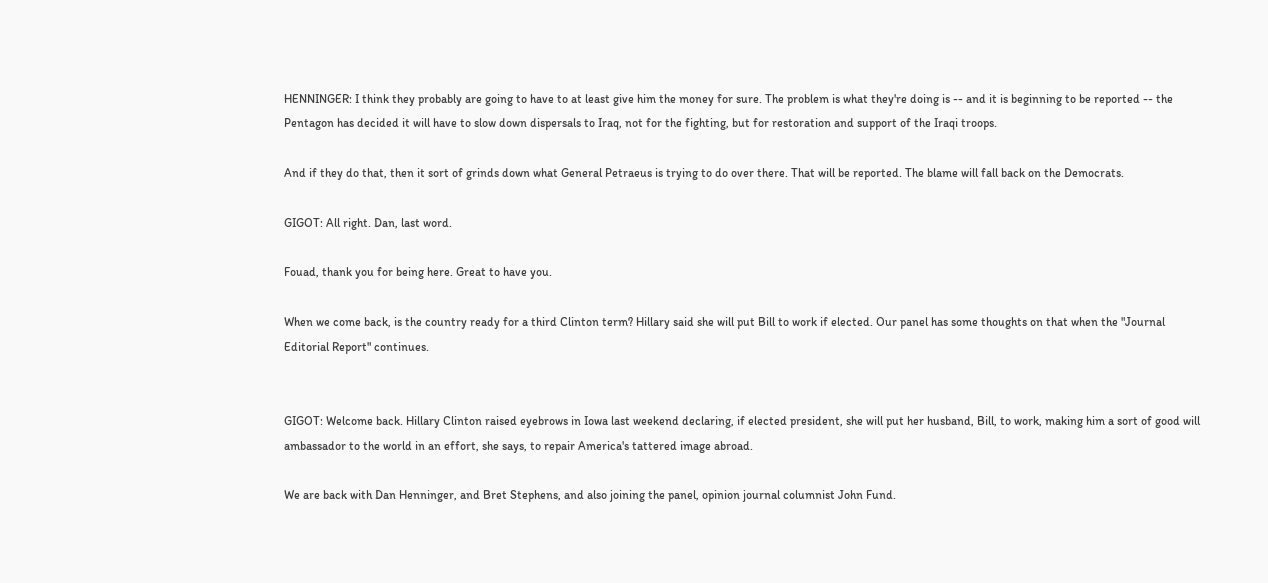HENNINGER: I think they probably are going to have to at least give him the money for sure. The problem is what they're doing is -- and it is beginning to be reported -- the Pentagon has decided it will have to slow down dispersals to Iraq, not for the fighting, but for restoration and support of the Iraqi troops.

And if they do that, then it sort of grinds down what General Petraeus is trying to do over there. That will be reported. The blame will fall back on the Democrats.

GIGOT: All right. Dan, last word.

Fouad, thank you for being here. Great to have you.

When we come back, is the country ready for a third Clinton term? Hillary said she will put Bill to work if elected. Our panel has some thoughts on that when the "Journal Editorial Report" continues.


GIGOT: Welcome back. Hillary Clinton raised eyebrows in Iowa last weekend declaring, if elected president, she will put her husband, Bill, to work, making him a sort of good will ambassador to the world in an effort, she says, to repair America's tattered image abroad.

We are back with Dan Henninger, and Bret Stephens, and also joining the panel, opinion journal columnist John Fund.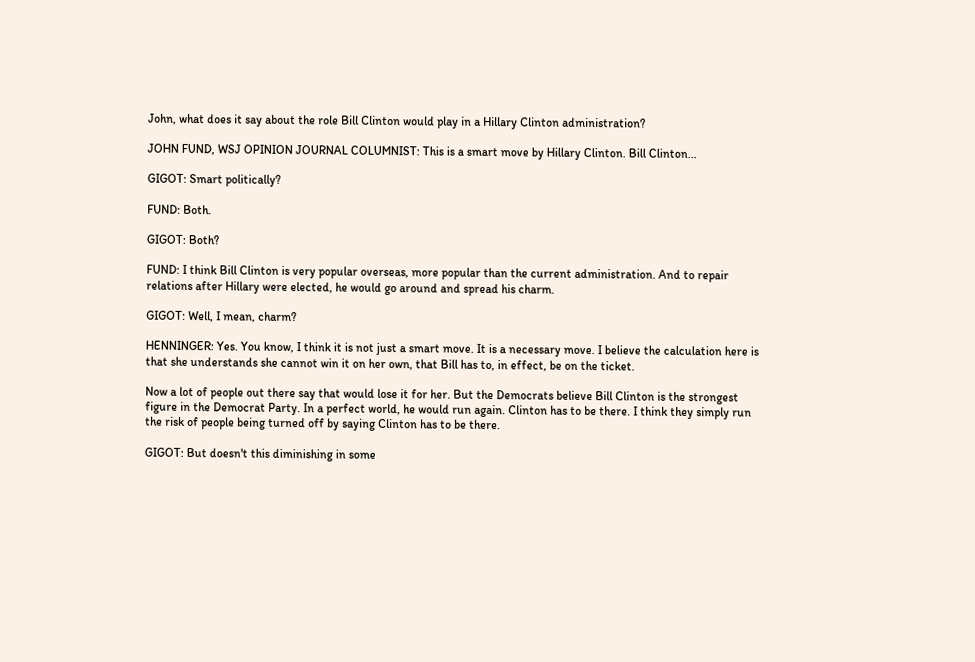John, what does it say about the role Bill Clinton would play in a Hillary Clinton administration?

JOHN FUND, WSJ OPINION JOURNAL COLUMNIST: This is a smart move by Hillary Clinton. Bill Clinton...

GIGOT: Smart politically?

FUND: Both.

GIGOT: Both?

FUND: I think Bill Clinton is very popular overseas, more popular than the current administration. And to repair relations after Hillary were elected, he would go around and spread his charm.

GIGOT: Well, I mean, charm?

HENNINGER: Yes. You know, I think it is not just a smart move. It is a necessary move. I believe the calculation here is that she understands she cannot win it on her own, that Bill has to, in effect, be on the ticket.

Now a lot of people out there say that would lose it for her. But the Democrats believe Bill Clinton is the strongest figure in the Democrat Party. In a perfect world, he would run again. Clinton has to be there. I think they simply run the risk of people being turned off by saying Clinton has to be there.

GIGOT: But doesn't this diminishing in some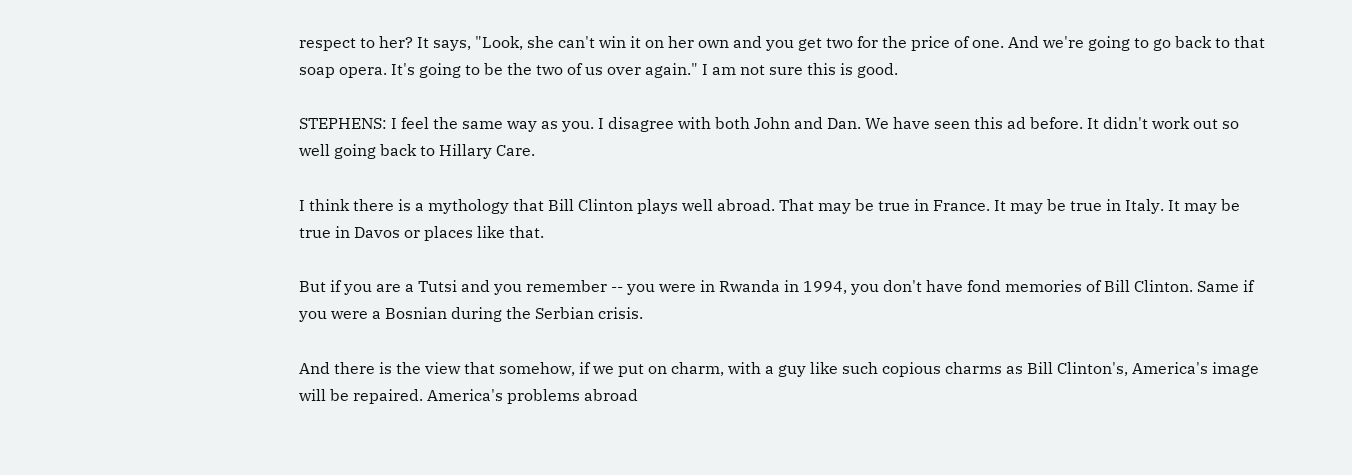respect to her? It says, "Look, she can't win it on her own and you get two for the price of one. And we're going to go back to that soap opera. It's going to be the two of us over again." I am not sure this is good.

STEPHENS: I feel the same way as you. I disagree with both John and Dan. We have seen this ad before. It didn't work out so well going back to Hillary Care.

I think there is a mythology that Bill Clinton plays well abroad. That may be true in France. It may be true in Italy. It may be true in Davos or places like that.

But if you are a Tutsi and you remember -- you were in Rwanda in 1994, you don't have fond memories of Bill Clinton. Same if you were a Bosnian during the Serbian crisis.

And there is the view that somehow, if we put on charm, with a guy like such copious charms as Bill Clinton's, America's image will be repaired. America's problems abroad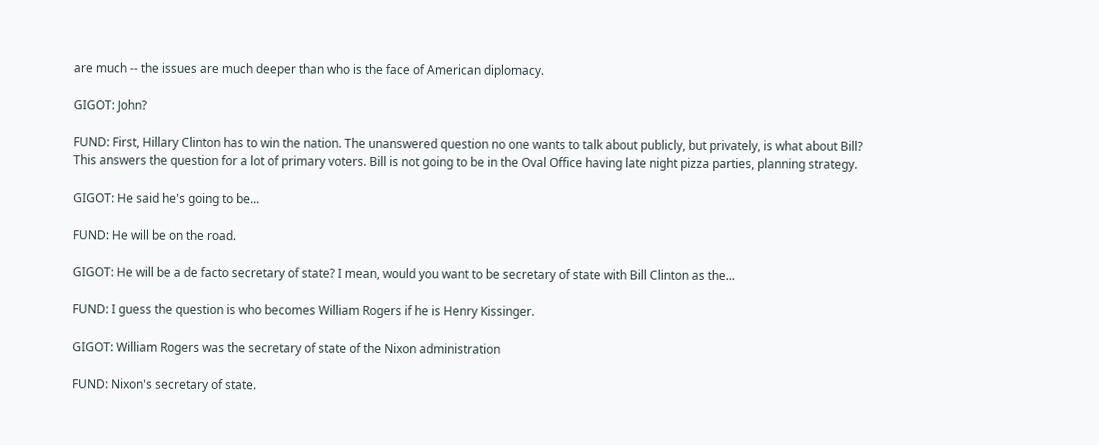are much -- the issues are much deeper than who is the face of American diplomacy.

GIGOT: John?

FUND: First, Hillary Clinton has to win the nation. The unanswered question no one wants to talk about publicly, but privately, is what about Bill? This answers the question for a lot of primary voters. Bill is not going to be in the Oval Office having late night pizza parties, planning strategy.

GIGOT: He said he's going to be...

FUND: He will be on the road.

GIGOT: He will be a de facto secretary of state? I mean, would you want to be secretary of state with Bill Clinton as the...

FUND: I guess the question is who becomes William Rogers if he is Henry Kissinger.

GIGOT: William Rogers was the secretary of state of the Nixon administration

FUND: Nixon's secretary of state.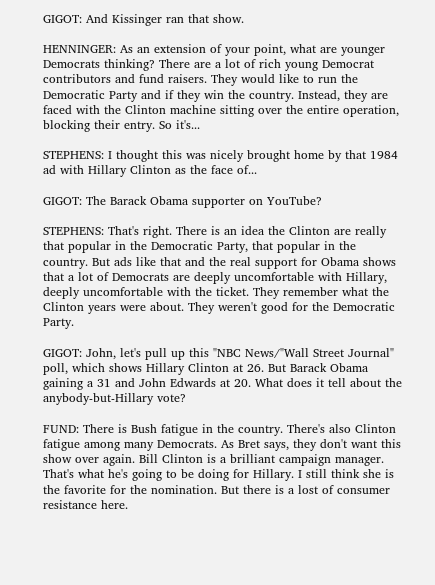GIGOT: And Kissinger ran that show.

HENNINGER: As an extension of your point, what are younger Democrats thinking? There are a lot of rich young Democrat contributors and fund raisers. They would like to run the Democratic Party and if they win the country. Instead, they are faced with the Clinton machine sitting over the entire operation, blocking their entry. So it's...

STEPHENS: I thought this was nicely brought home by that 1984 ad with Hillary Clinton as the face of...

GIGOT: The Barack Obama supporter on YouTube?

STEPHENS: That's right. There is an idea the Clinton are really that popular in the Democratic Party, that popular in the country. But ads like that and the real support for Obama shows that a lot of Democrats are deeply uncomfortable with Hillary, deeply uncomfortable with the ticket. They remember what the Clinton years were about. They weren't good for the Democratic Party.

GIGOT: John, let's pull up this "NBC News/"Wall Street Journal" poll, which shows Hillary Clinton at 26. But Barack Obama gaining a 31 and John Edwards at 20. What does it tell about the anybody-but-Hillary vote?

FUND: There is Bush fatigue in the country. There's also Clinton fatigue among many Democrats. As Bret says, they don't want this show over again. Bill Clinton is a brilliant campaign manager. That's what he's going to be doing for Hillary. I still think she is the favorite for the nomination. But there is a lost of consumer resistance here.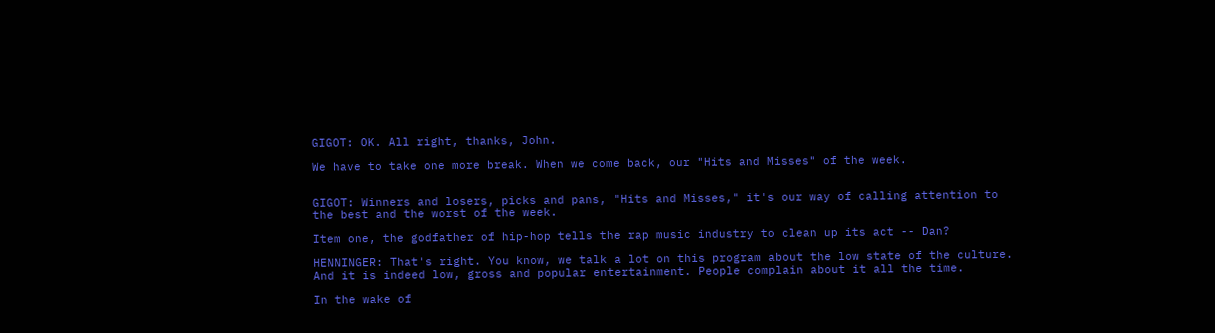GIGOT: OK. All right, thanks, John.

We have to take one more break. When we come back, our "Hits and Misses" of the week.


GIGOT: Winners and losers, picks and pans, "Hits and Misses," it's our way of calling attention to the best and the worst of the week.

Item one, the godfather of hip-hop tells the rap music industry to clean up its act -- Dan?

HENNINGER: That's right. You know, we talk a lot on this program about the low state of the culture. And it is indeed low, gross and popular entertainment. People complain about it all the time.

In the wake of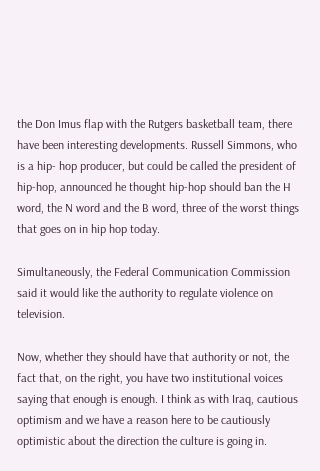the Don Imus flap with the Rutgers basketball team, there have been interesting developments. Russell Simmons, who is a hip- hop producer, but could be called the president of hip-hop, announced he thought hip-hop should ban the H word, the N word and the B word, three of the worst things that goes on in hip hop today.

Simultaneously, the Federal Communication Commission said it would like the authority to regulate violence on television.

Now, whether they should have that authority or not, the fact that, on the right, you have two institutional voices saying that enough is enough. I think as with Iraq, cautious optimism and we have a reason here to be cautiously optimistic about the direction the culture is going in.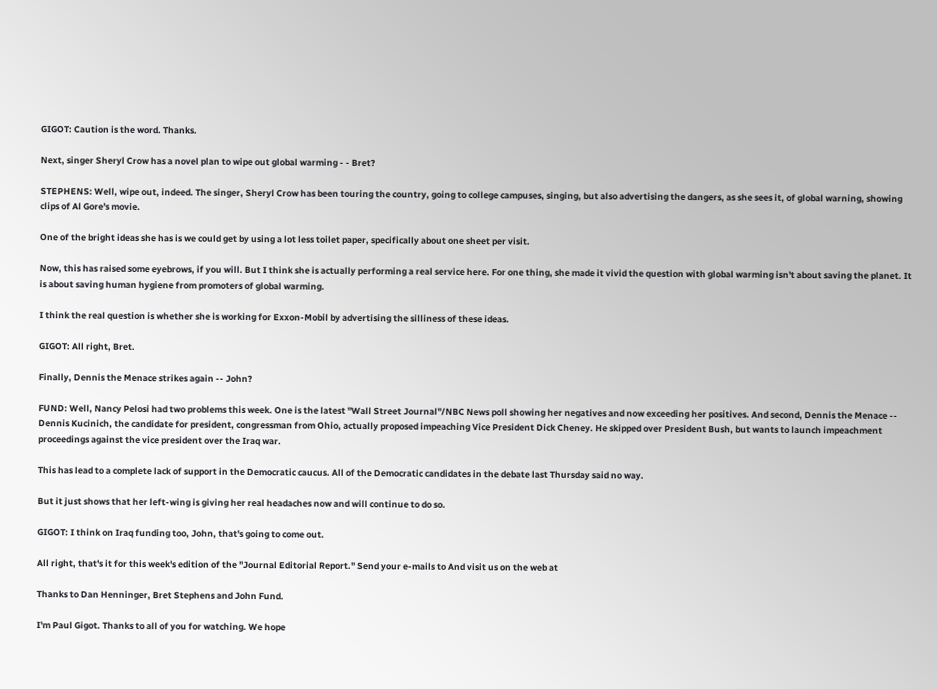GIGOT: Caution is the word. Thanks.

Next, singer Sheryl Crow has a novel plan to wipe out global warming - - Bret?

STEPHENS: Well, wipe out, indeed. The singer, Sheryl Crow has been touring the country, going to college campuses, singing, but also advertising the dangers, as she sees it, of global warning, showing clips of Al Gore's movie.

One of the bright ideas she has is we could get by using a lot less toilet paper, specifically about one sheet per visit.

Now, this has raised some eyebrows, if you will. But I think she is actually performing a real service here. For one thing, she made it vivid the question with global warming isn't about saving the planet. It is about saving human hygiene from promoters of global warming.

I think the real question is whether she is working for Exxon-Mobil by advertising the silliness of these ideas.

GIGOT: All right, Bret.

Finally, Dennis the Menace strikes again -- John?

FUND: Well, Nancy Pelosi had two problems this week. One is the latest "Wall Street Journal"/NBC News poll showing her negatives and now exceeding her positives. And second, Dennis the Menace -- Dennis Kucinich, the candidate for president, congressman from Ohio, actually proposed impeaching Vice President Dick Cheney. He skipped over President Bush, but wants to launch impeachment proceedings against the vice president over the Iraq war.

This has lead to a complete lack of support in the Democratic caucus. All of the Democratic candidates in the debate last Thursday said no way.

But it just shows that her left-wing is giving her real headaches now and will continue to do so.

GIGOT: I think on Iraq funding too, John, that's going to come out.

All right, that's it for this week's edition of the "Journal Editorial Report." Send your e-mails to And visit us on the web at

Thanks to Dan Henninger, Bret Stephens and John Fund.

I'm Paul Gigot. Thanks to all of you for watching. We hope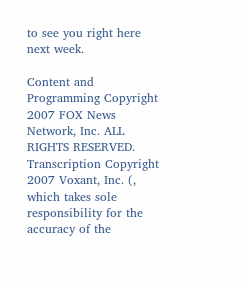to see you right here next week.

Content and Programming Copyright 2007 FOX News Network, Inc. ALL RIGHTS RESERVED. Transcription Copyright 2007 Voxant, Inc. (, which takes sole responsibility for the accuracy of the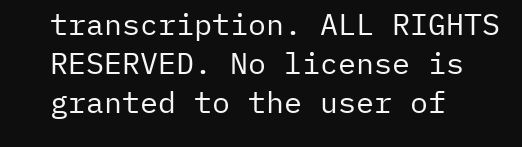transcription. ALL RIGHTS RESERVED. No license is granted to the user of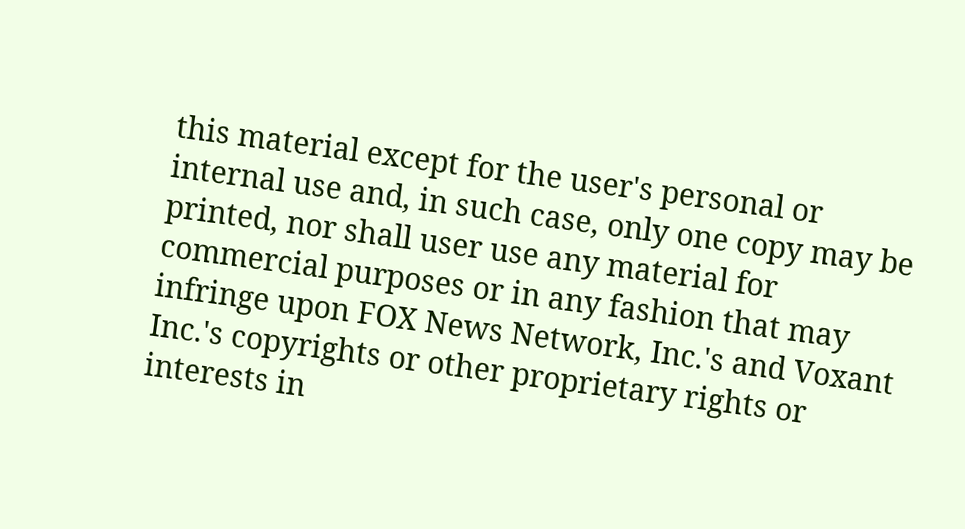this material except for the user's personal or internal use and, in such case, only one copy may be printed, nor shall user use any material for commercial purposes or in any fashion that may infringe upon FOX News Network, Inc.'s and Voxant Inc.'s copyrights or other proprietary rights or interests in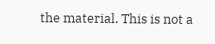the material. This is not a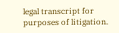legal transcript for purposes of litigation.